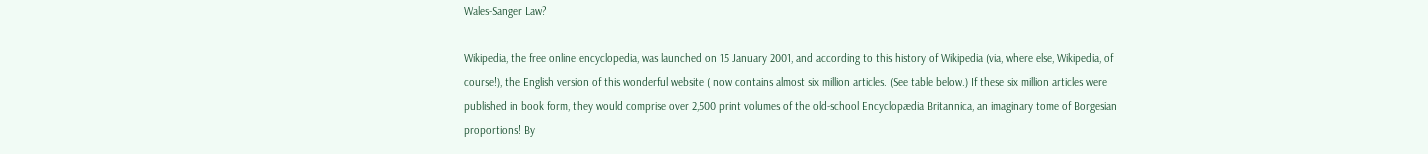Wales-Sanger Law?

Wikipedia, the free online encyclopedia, was launched on 15 January 2001, and according to this history of Wikipedia (via, where else, Wikipedia, of course!), the English version of this wonderful website ( now contains almost six million articles. (See table below.) If these six million articles were published in book form, they would comprise over 2,500 print volumes of the old-school Encyclopædia Britannica, an imaginary tome of Borgesian proportions! By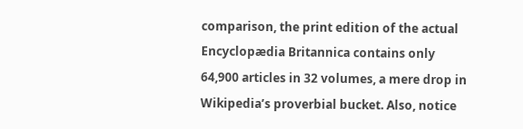comparison, the print edition of the actual Encyclopædia Britannica contains only 64,900 articles in 32 volumes, a mere drop in Wikipedia’s proverbial bucket. Also, notice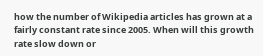how the number of Wikipedia articles has grown at a fairly constant rate since 2005. When will this growth rate slow down or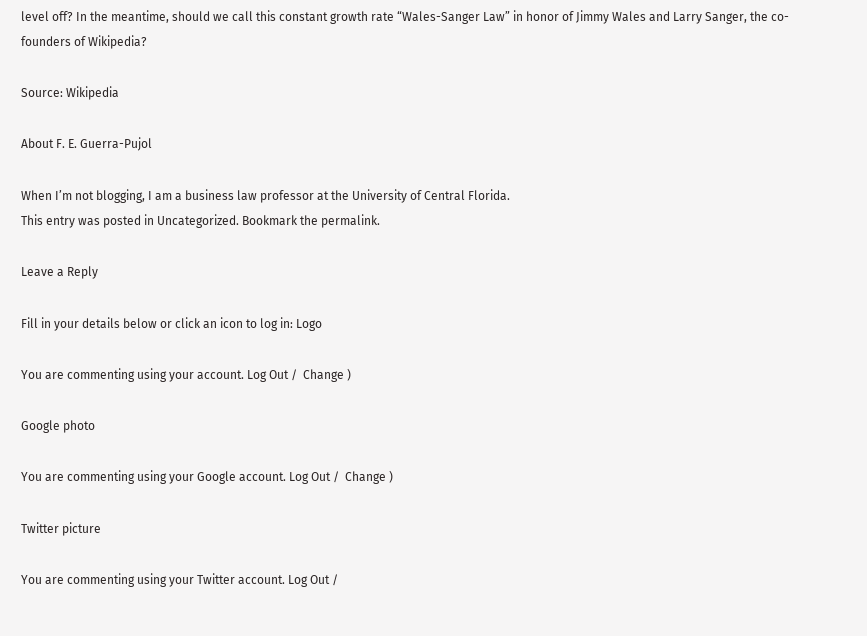level off? In the meantime, should we call this constant growth rate “Wales-Sanger Law” in honor of Jimmy Wales and Larry Sanger, the co-founders of Wikipedia?

Source: Wikipedia

About F. E. Guerra-Pujol

When I’m not blogging, I am a business law professor at the University of Central Florida.
This entry was posted in Uncategorized. Bookmark the permalink.

Leave a Reply

Fill in your details below or click an icon to log in: Logo

You are commenting using your account. Log Out /  Change )

Google photo

You are commenting using your Google account. Log Out /  Change )

Twitter picture

You are commenting using your Twitter account. Log Out /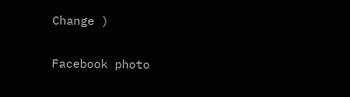Change )

Facebook photo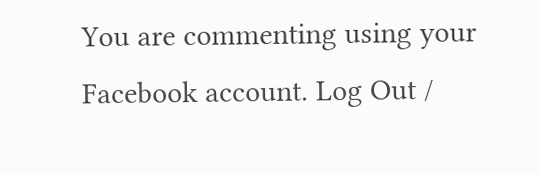You are commenting using your Facebook account. Log Out /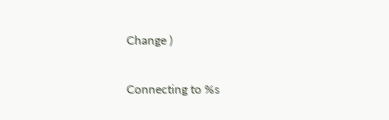Change )

Connecting to %s